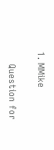1. MMike

    Question for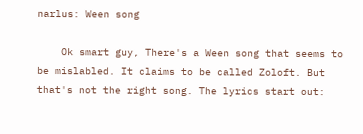narlus: Ween song

    Ok smart guy, There's a Ween song that seems to be mislabled. It claims to be called Zoloft. But that's not the right song. The lyrics start out: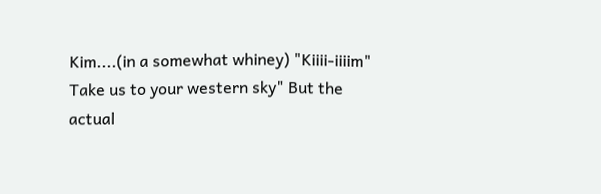Kim....(in a somewhat whiney) "Kiiii-iiiim" Take us to your western sky" But the actual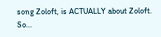song Zoloft, is ACTUALLY about Zoloft. So...